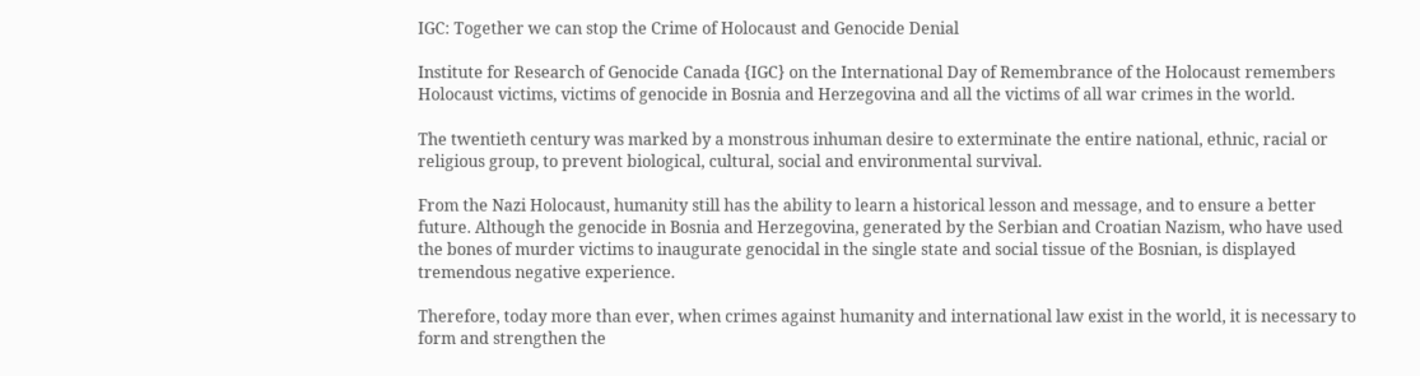IGC: Together we can stop the Crime of Holocaust and Genocide Denial

Institute for Research of Genocide Canada {IGC} on the International Day of Remembrance of the Holocaust remembers Holocaust victims, victims of genocide in Bosnia and Herzegovina and all the victims of all war crimes in the world.

The twentieth century was marked by a monstrous inhuman desire to exterminate the entire national, ethnic, racial or religious group, to prevent biological, cultural, social and environmental survival.

From the Nazi Holocaust, humanity still has the ability to learn a historical lesson and message, and to ensure a better future. Although the genocide in Bosnia and Herzegovina, generated by the Serbian and Croatian Nazism, who have used the bones of murder victims to inaugurate genocidal in the single state and social tissue of the Bosnian, is displayed tremendous negative experience.

Therefore, today more than ever, when crimes against humanity and international law exist in the world, it is necessary to form and strengthen the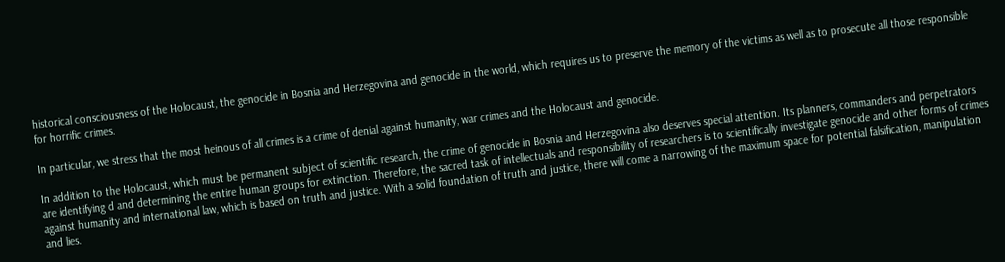historical consciousness of the Holocaust, the genocide in Bosnia and Herzegovina and genocide in the world, which requires us to preserve the memory of the victims as well as to prosecute all those responsible for horrific crimes.

In particular, we stress that the most heinous of all crimes is a crime of denial against humanity, war crimes and the Holocaust and genocide.

In addition to the Holocaust, which must be permanent subject of scientific research, the crime of genocide in Bosnia and Herzegovina also deserves special attention. Its planners, commanders and perpetrators are identifying d and determining the entire human groups for extinction. Therefore, the sacred task of intellectuals and responsibility of researchers is to scientifically investigate genocide and other forms of crimes against humanity and international law, which is based on truth and justice. With a solid foundation of truth and justice, there will come a narrowing of the maximum space for potential falsification, manipulation and lies.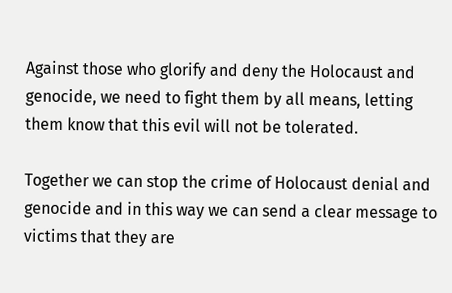Against those who glorify and deny the Holocaust and genocide, we need to fight them by all means, letting them know that this evil will not be tolerated.

Together we can stop the crime of Holocaust denial and genocide and in this way we can send a clear message to victims that they are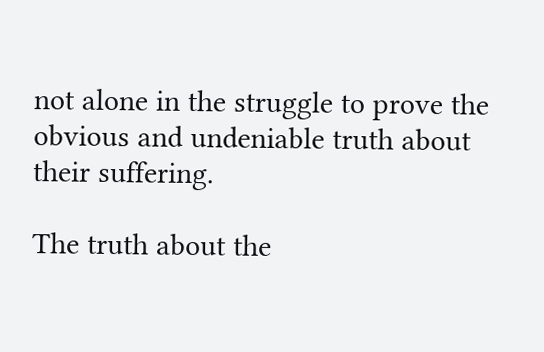not alone in the struggle to prove the obvious and undeniable truth about their suffering.

The truth about the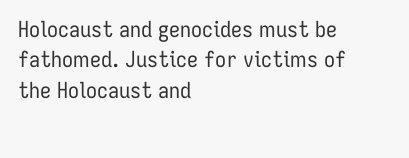Holocaust and genocides must be fathomed. Justice for victims of the Holocaust and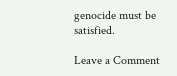genocide must be satisfied.

Leave a Comment